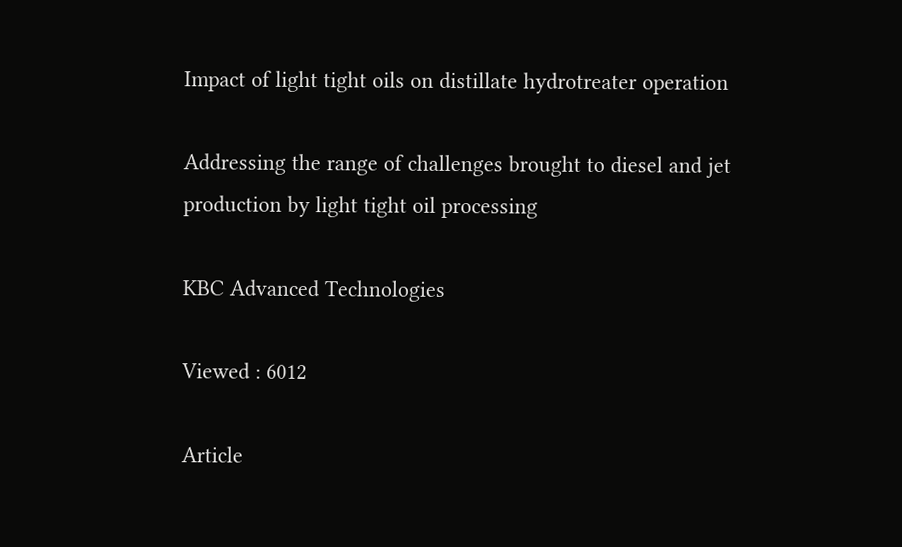Impact of light tight oils on distillate hydrotreater operation

Addressing the range of challenges brought to diesel and jet production by light tight oil processing

KBC Advanced Technologies

Viewed : 6012

Article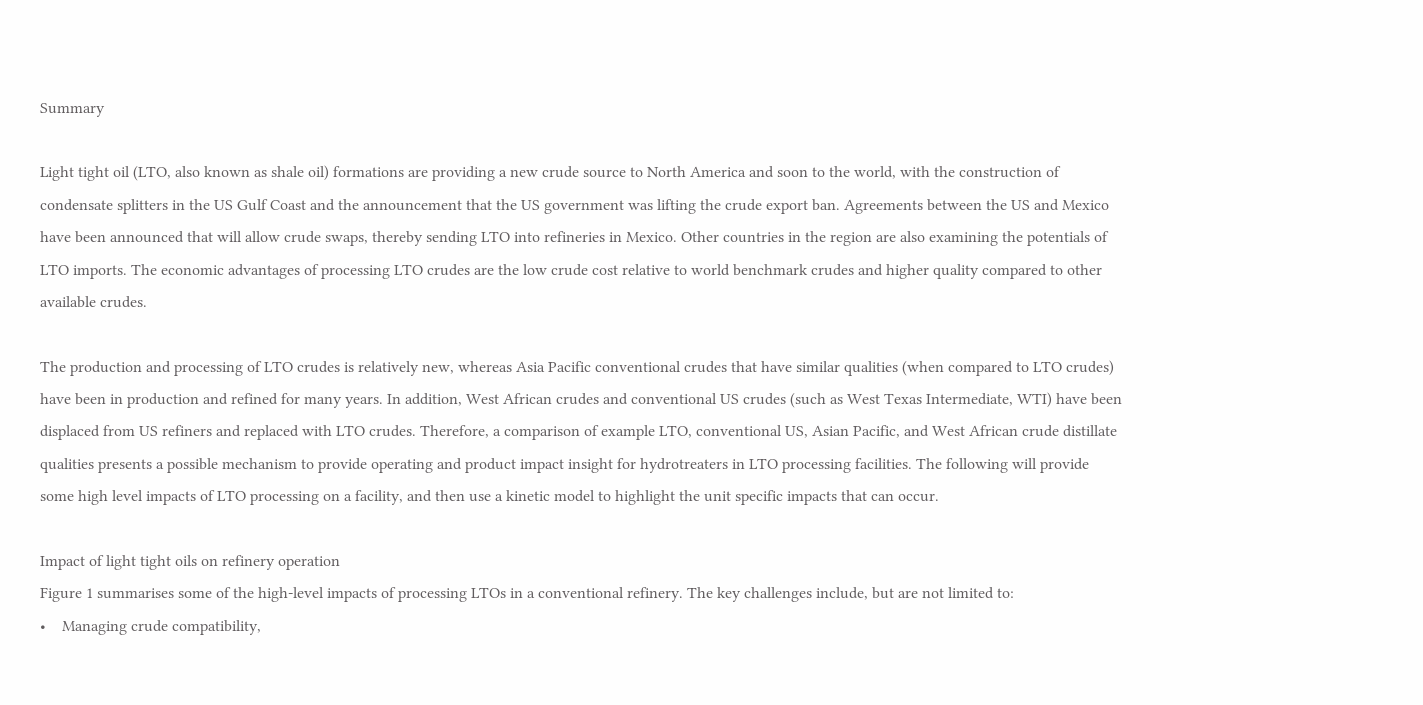Summary

Light tight oil (LTO, also known as shale oil) formations are providing a new crude source to North America and soon to the world, with the construction of condensate splitters in the US Gulf Coast and the announcement that the US government was lifting the crude export ban. Agreements between the US and Mexico have been announced that will allow crude swaps, thereby sending LTO into refineries in Mexico. Other countries in the region are also examining the potentials of LTO imports. The economic advantages of processing LTO crudes are the low crude cost relative to world benchmark crudes and higher quality compared to other available crudes.

The production and processing of LTO crudes is relatively new, whereas Asia Pacific conventional crudes that have similar qualities (when compared to LTO crudes) have been in production and refined for many years. In addition, West African crudes and conventional US crudes (such as West Texas Intermediate, WTI) have been displaced from US refiners and replaced with LTO crudes. Therefore, a comparison of example LTO, conventional US, Asian Pacific, and West African crude distillate qualities presents a possible mechanism to provide operating and product impact insight for hydrotreaters in LTO processing facilities. The following will provide some high level impacts of LTO processing on a facility, and then use a kinetic model to highlight the unit specific impacts that can occur.

Impact of light tight oils on refinery operation
Figure 1 summarises some of the high-level impacts of processing LTOs in a conventional refinery. The key challenges include, but are not limited to:
•    Managing crude compatibility,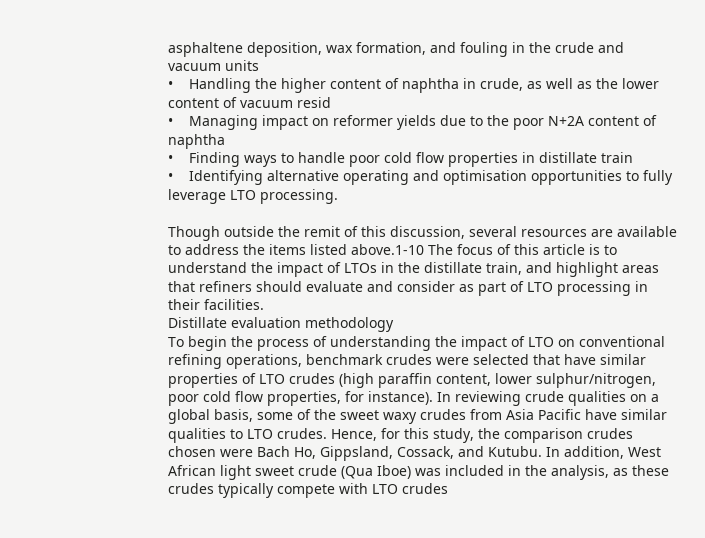asphaltene deposition, wax formation, and fouling in the crude and vacuum units
•    Handling the higher content of naphtha in crude, as well as the lower content of vacuum resid
•    Managing impact on reformer yields due to the poor N+2A content of naphtha
•    Finding ways to handle poor cold flow properties in distillate train
•    Identifying alternative operating and optimisation opportunities to fully leverage LTO processing.

Though outside the remit of this discussion, several resources are available to address the items listed above.1-10 The focus of this article is to understand the impact of LTOs in the distillate train, and highlight areas that refiners should evaluate and consider as part of LTO processing in their facilities.
Distillate evaluation methodology
To begin the process of understanding the impact of LTO on conventional refining operations, benchmark crudes were selected that have similar properties of LTO crudes (high paraffin content, lower sulphur/nitrogen, poor cold flow properties, for instance). In reviewing crude qualities on a global basis, some of the sweet waxy crudes from Asia Pacific have similar qualities to LTO crudes. Hence, for this study, the comparison crudes chosen were Bach Ho, Gippsland, Cossack, and Kutubu. In addition, West African light sweet crude (Qua Iboe) was included in the analysis, as these crudes typically compete with LTO crudes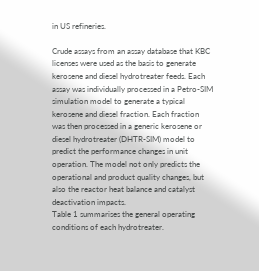in US refineries.

Crude assays from an assay database that KBC licenses were used as the basis to generate kerosene and diesel hydrotreater feeds. Each assay was individually processed in a Petro-SIM simulation model to generate a typical kerosene and diesel fraction. Each fraction was then processed in a generic kerosene or diesel hydrotreater (DHTR-SIM) model to predict the performance changes in unit operation. The model not only predicts the operational and product quality changes, but also the reactor heat balance and catalyst deactivation impacts.
Table 1 summarises the general operating conditions of each hydrotreater.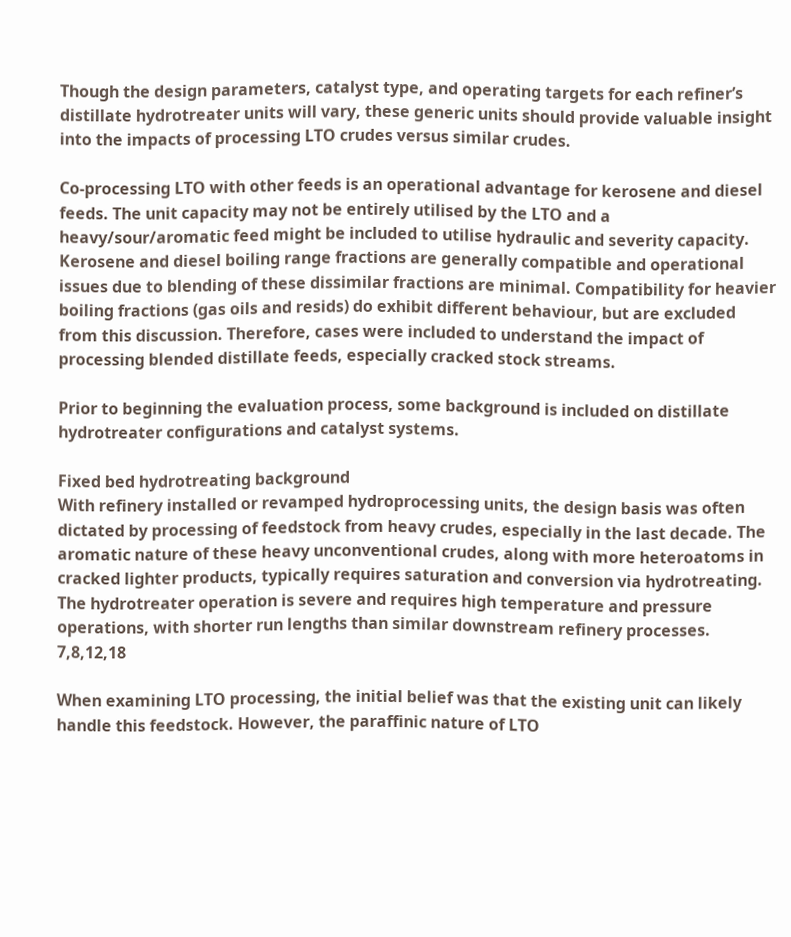Though the design parameters, catalyst type, and operating targets for each refiner’s distillate hydrotreater units will vary, these generic units should provide valuable insight into the impacts of processing LTO crudes versus similar crudes.

Co-processing LTO with other feeds is an operational advantage for kerosene and diesel feeds. The unit capacity may not be entirely utilised by the LTO and a heavy/sour/aromatic feed might be included to utilise hydraulic and severity capacity. Kerosene and diesel boiling range fractions are generally compatible and operational issues due to blending of these dissimilar fractions are minimal. Compatibility for heavier boiling fractions (gas oils and resids) do exhibit different behaviour, but are excluded from this discussion. Therefore, cases were included to understand the impact of processing blended distillate feeds, especially cracked stock streams.

Prior to beginning the evaluation process, some background is included on distillate hydrotreater configurations and catalyst systems.

Fixed bed hydrotreating background
With refinery installed or revamped hydroprocessing units, the design basis was often dictated by processing of feedstock from heavy crudes, especially in the last decade. The aromatic nature of these heavy unconventional crudes, along with more heteroatoms in cracked lighter products, typically requires saturation and conversion via hydrotreating. The hydrotreater operation is severe and requires high temperature and pressure operations, with shorter run lengths than similar downstream refinery processes. 7,8,12,18

When examining LTO processing, the initial belief was that the existing unit can likely handle this feedstock. However, the paraffinic nature of LTO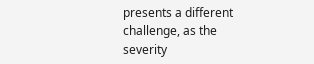presents a different challenge, as the severity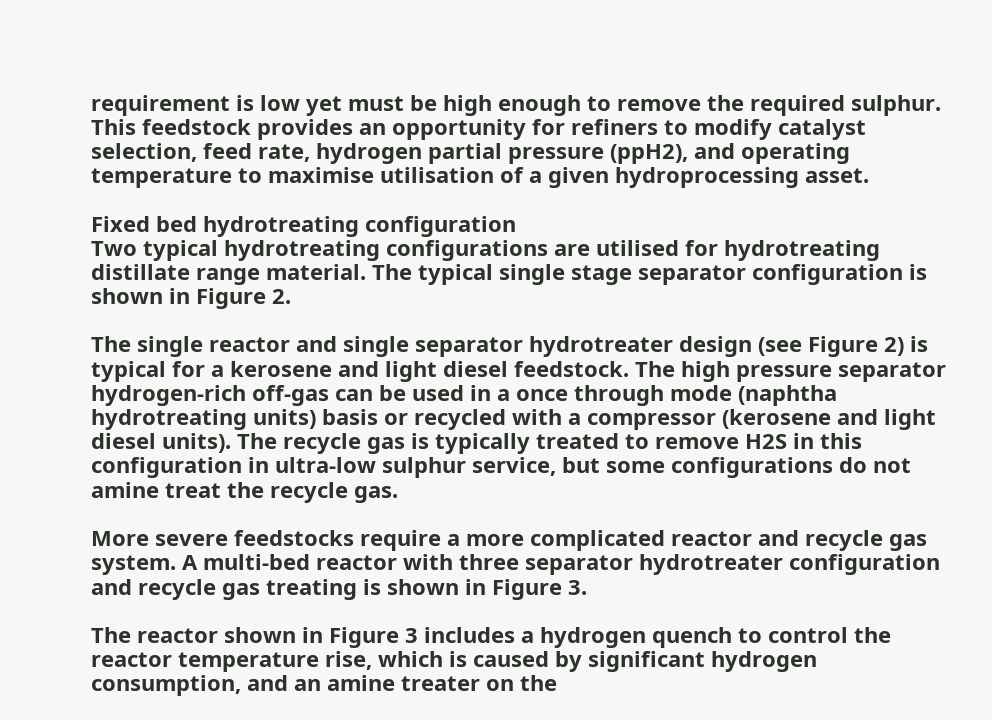requirement is low yet must be high enough to remove the required sulphur. This feedstock provides an opportunity for refiners to modify catalyst selection, feed rate, hydrogen partial pressure (ppH2), and operating temperature to maximise utilisation of a given hydroprocessing asset.

Fixed bed hydrotreating configuration
Two typical hydrotreating configurations are utilised for hydrotreating distillate range material. The typical single stage separator configuration is shown in Figure 2.

The single reactor and single separator hydrotreater design (see Figure 2) is typical for a kerosene and light diesel feedstock. The high pressure separator hydrogen-rich off-gas can be used in a once through mode (naphtha hydrotreating units) basis or recycled with a compressor (kerosene and light diesel units). The recycle gas is typically treated to remove H2S in this configuration in ultra-low sulphur service, but some configurations do not amine treat the recycle gas.

More severe feedstocks require a more complicated reactor and recycle gas system. A multi-bed reactor with three separator hydrotreater configuration and recycle gas treating is shown in Figure 3.

The reactor shown in Figure 3 includes a hydrogen quench to control the reactor temperature rise, which is caused by significant hydrogen consumption, and an amine treater on the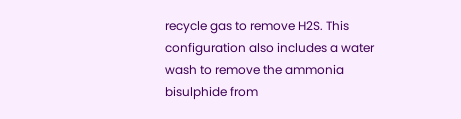recycle gas to remove H2S. This configuration also includes a water wash to remove the ammonia bisulphide from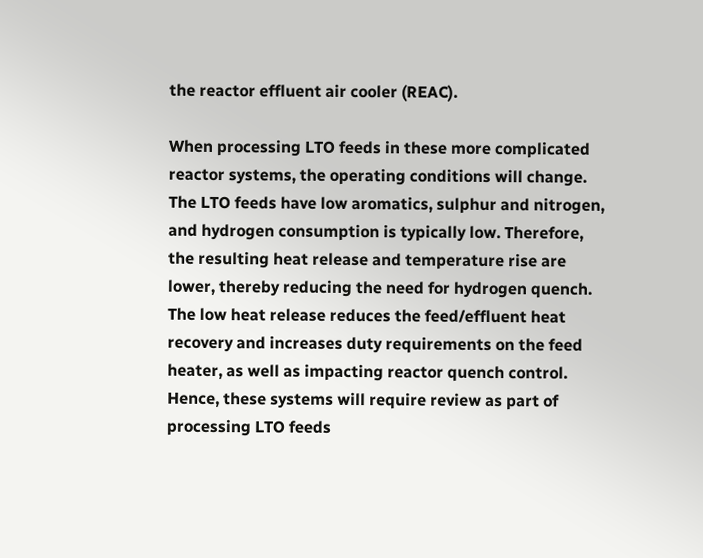the reactor effluent air cooler (REAC).

When processing LTO feeds in these more complicated reactor systems, the operating conditions will change. The LTO feeds have low aromatics, sulphur and nitrogen, and hydrogen consumption is typically low. Therefore, the resulting heat release and temperature rise are lower, thereby reducing the need for hydrogen quench. The low heat release reduces the feed/effluent heat recovery and increases duty requirements on the feed heater, as well as impacting reactor quench control. Hence, these systems will require review as part of processing LTO feeds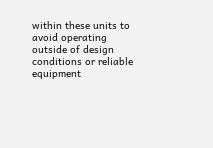within these units to avoid operating outside of design conditions or reliable equipment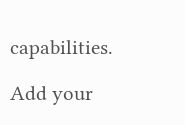capabilities.

Add your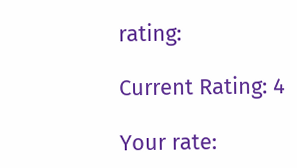rating:

Current Rating: 4

Your rate: